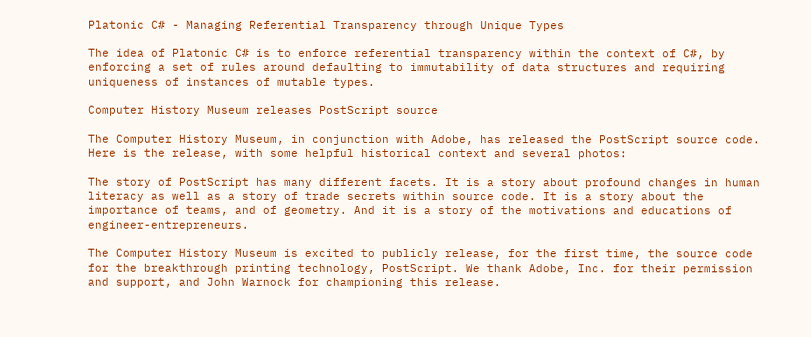Platonic C# - Managing Referential Transparency through Unique Types

The idea of Platonic C# is to enforce referential transparency within the context of C#, by enforcing a set of rules around defaulting to immutability of data structures and requiring uniqueness of instances of mutable types.

Computer History Museum releases PostScript source

The Computer History Museum, in conjunction with Adobe, has released the PostScript source code. Here is the release, with some helpful historical context and several photos:

The story of PostScript has many different facets. It is a story about profound changes in human literacy as well as a story of trade secrets within source code. It is a story about the importance of teams, and of geometry. And it is a story of the motivations and educations of engineer-entrepreneurs.

The Computer History Museum is excited to publicly release, for the first time, the source code for the breakthrough printing technology, PostScript. We thank Adobe, Inc. for their permission and support, and John Warnock for championing this release.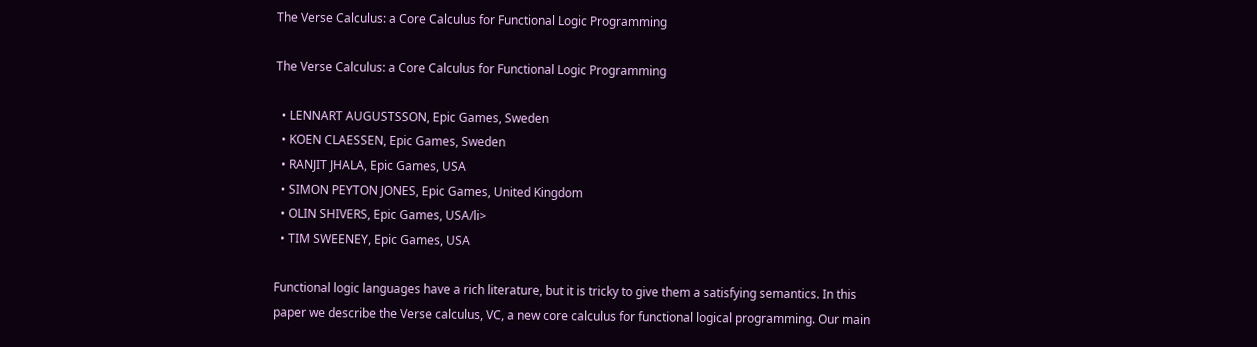The Verse Calculus: a Core Calculus for Functional Logic Programming

The Verse Calculus: a Core Calculus for Functional Logic Programming

  • LENNART AUGUSTSSON, Epic Games, Sweden
  • KOEN CLAESSEN, Epic Games, Sweden
  • RANJIT JHALA, Epic Games, USA
  • SIMON PEYTON JONES, Epic Games, United Kingdom
  • OLIN SHIVERS, Epic Games, USA/li>
  • TIM SWEENEY, Epic Games, USA

Functional logic languages have a rich literature, but it is tricky to give them a satisfying semantics. In this
paper we describe the Verse calculus, VC, a new core calculus for functional logical programming. Our main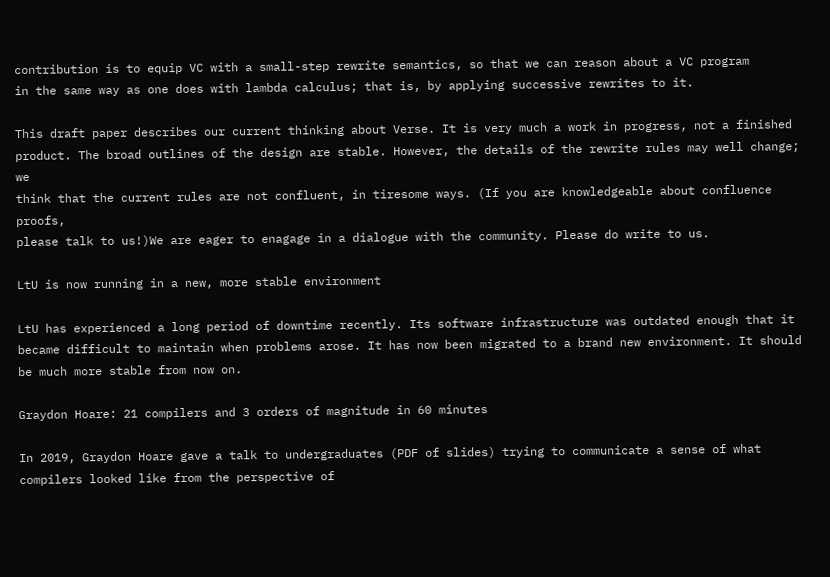contribution is to equip VC with a small-step rewrite semantics, so that we can reason about a VC program
in the same way as one does with lambda calculus; that is, by applying successive rewrites to it.

This draft paper describes our current thinking about Verse. It is very much a work in progress, not a finished
product. The broad outlines of the design are stable. However, the details of the rewrite rules may well change; we
think that the current rules are not confluent, in tiresome ways. (If you are knowledgeable about confluence proofs,
please talk to us!)We are eager to enagage in a dialogue with the community. Please do write to us.

LtU is now running in a new, more stable environment

LtU has experienced a long period of downtime recently. Its software infrastructure was outdated enough that it became difficult to maintain when problems arose. It has now been migrated to a brand new environment. It should be much more stable from now on.

Graydon Hoare: 21 compilers and 3 orders of magnitude in 60 minutes

In 2019, Graydon Hoare gave a talk to undergraduates (PDF of slides) trying to communicate a sense of what compilers looked like from the perspective of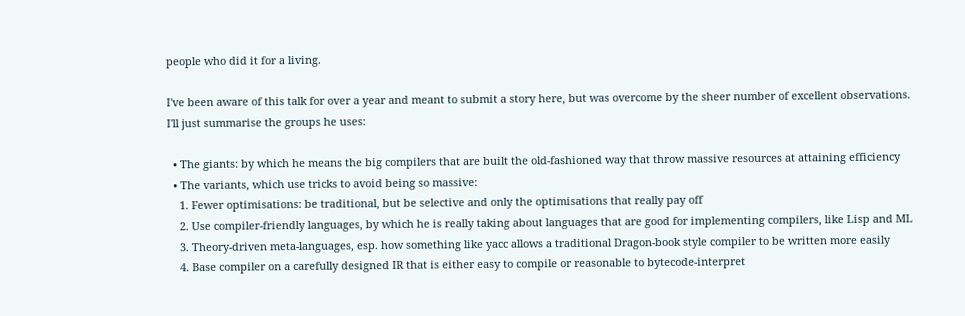people who did it for a living.

I've been aware of this talk for over a year and meant to submit a story here, but was overcome by the sheer number of excellent observations. I'll just summarise the groups he uses:

  • The giants: by which he means the big compilers that are built the old-fashioned way that throw massive resources at attaining efficiency
  • The variants, which use tricks to avoid being so massive:
    1. Fewer optimisations: be traditional, but be selective and only the optimisations that really pay off
    2. Use compiler-friendly languages, by which he is really taking about languages that are good for implementing compilers, like Lisp and ML
    3. Theory-driven meta-languages, esp. how something like yacc allows a traditional Dragon-book style compiler to be written more easily
    4. Base compiler on a carefully designed IR that is either easy to compile or reasonable to bytecode-interpret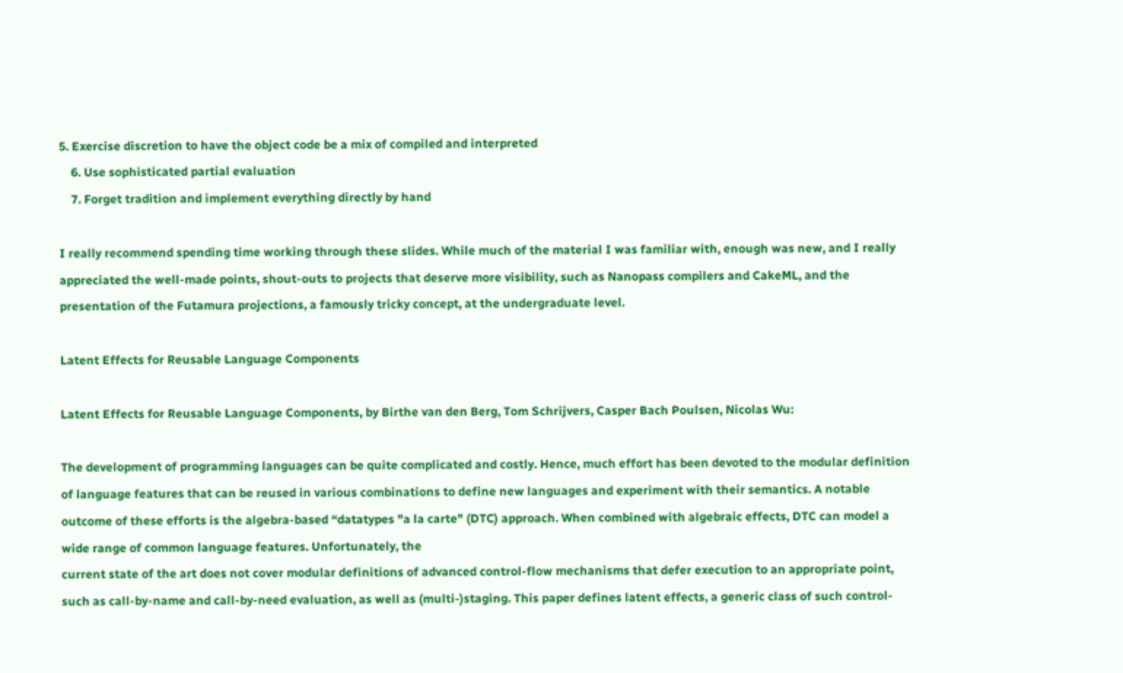5. Exercise discretion to have the object code be a mix of compiled and interpreted
    6. Use sophisticated partial evaluation
    7. Forget tradition and implement everything directly by hand

I really recommend spending time working through these slides. While much of the material I was familiar with, enough was new, and I really appreciated the well-made points, shout-outs to projects that deserve more visibility, such as Nanopass compilers and CakeML, and the presentation of the Futamura projections, a famously tricky concept, at the undergraduate level.

Latent Effects for Reusable Language Components

Latent Effects for Reusable Language Components, by Birthe van den Berg, Tom Schrijvers, Casper Bach Poulsen, Nicolas Wu:

The development of programming languages can be quite complicated and costly. Hence, much effort has been devoted to the modular definition of language features that can be reused in various combinations to define new languages and experiment with their semantics. A notable outcome of these efforts is the algebra-based “datatypes "a la carte" (DTC) approach. When combined with algebraic effects, DTC can model a wide range of common language features. Unfortunately, the
current state of the art does not cover modular definitions of advanced control-flow mechanisms that defer execution to an appropriate point, such as call-by-name and call-by-need evaluation, as well as (multi-)staging. This paper defines latent effects, a generic class of such control-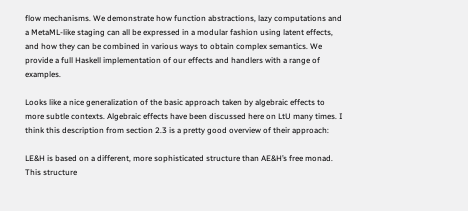flow mechanisms. We demonstrate how function abstractions, lazy computations and a MetaML-like staging can all be expressed in a modular fashion using latent effects, and how they can be combined in various ways to obtain complex semantics. We provide a full Haskell implementation of our effects and handlers with a range of examples.

Looks like a nice generalization of the basic approach taken by algebraic effects to more subtle contexts. Algebraic effects have been discussed here on LtU many times. I think this description from section 2.3 is a pretty good overview of their approach:

LE&H is based on a different, more sophisticated structure than AE&H’s free monad. This structure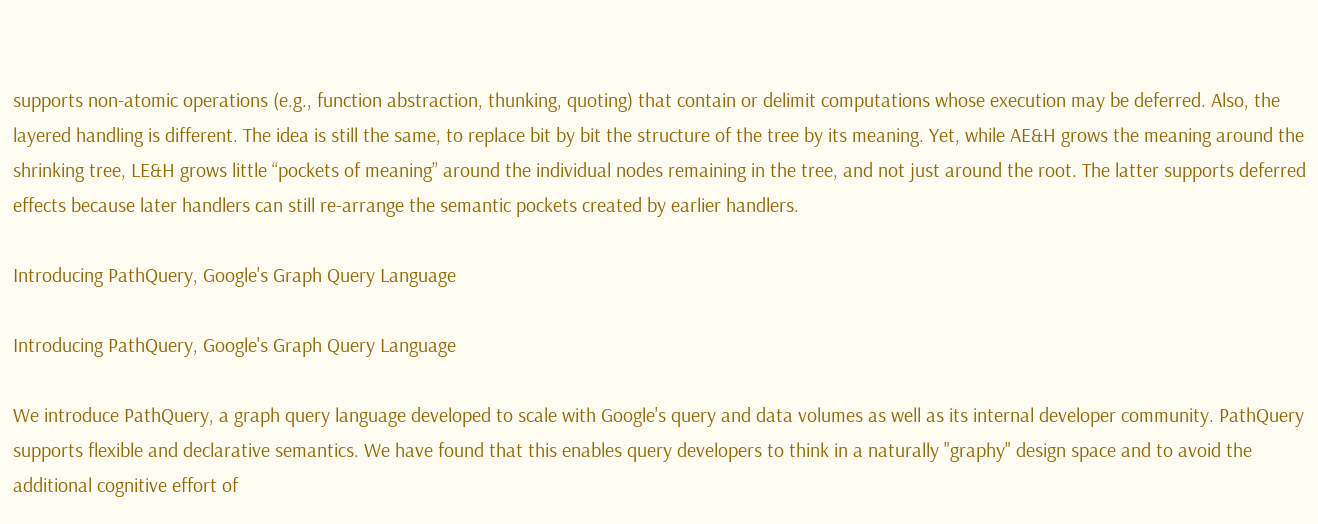supports non-atomic operations (e.g., function abstraction, thunking, quoting) that contain or delimit computations whose execution may be deferred. Also, the layered handling is different. The idea is still the same, to replace bit by bit the structure of the tree by its meaning. Yet, while AE&H grows the meaning around the shrinking tree, LE&H grows little “pockets of meaning” around the individual nodes remaining in the tree, and not just around the root. The latter supports deferred effects because later handlers can still re-arrange the semantic pockets created by earlier handlers.

Introducing PathQuery, Google's Graph Query Language

Introducing PathQuery, Google's Graph Query Language

We introduce PathQuery, a graph query language developed to scale with Google's query and data volumes as well as its internal developer community. PathQuery supports flexible and declarative semantics. We have found that this enables query developers to think in a naturally "graphy" design space and to avoid the additional cognitive effort of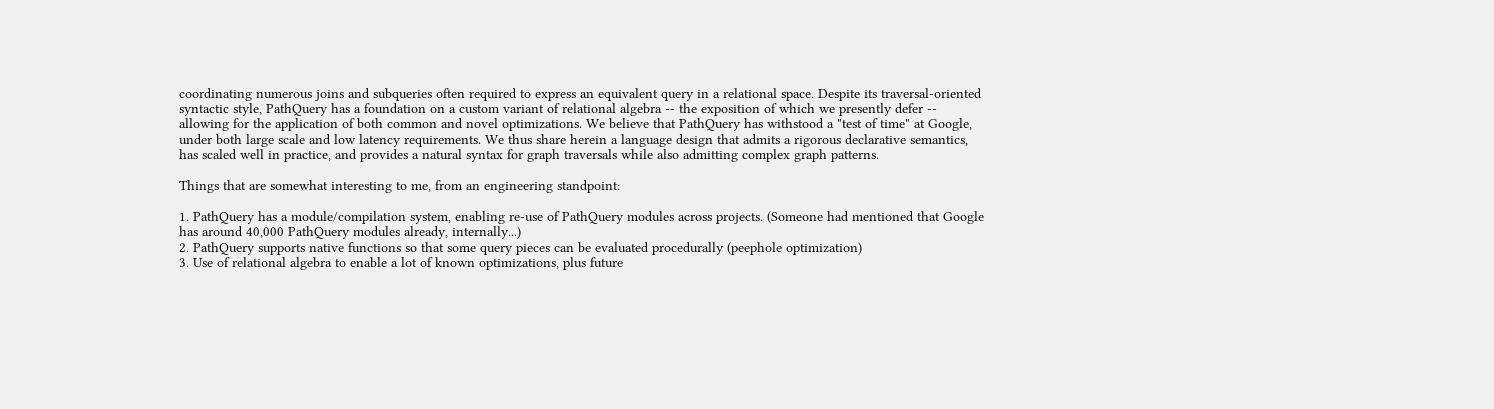coordinating numerous joins and subqueries often required to express an equivalent query in a relational space. Despite its traversal-oriented syntactic style, PathQuery has a foundation on a custom variant of relational algebra -- the exposition of which we presently defer -- allowing for the application of both common and novel optimizations. We believe that PathQuery has withstood a "test of time" at Google, under both large scale and low latency requirements. We thus share herein a language design that admits a rigorous declarative semantics, has scaled well in practice, and provides a natural syntax for graph traversals while also admitting complex graph patterns.

Things that are somewhat interesting to me, from an engineering standpoint:

1. PathQuery has a module/compilation system, enabling re-use of PathQuery modules across projects. (Someone had mentioned that Google has around 40,000 PathQuery modules already, internally...)
2. PathQuery supports native functions so that some query pieces can be evaluated procedurally (peephole optimization)
3. Use of relational algebra to enable a lot of known optimizations, plus future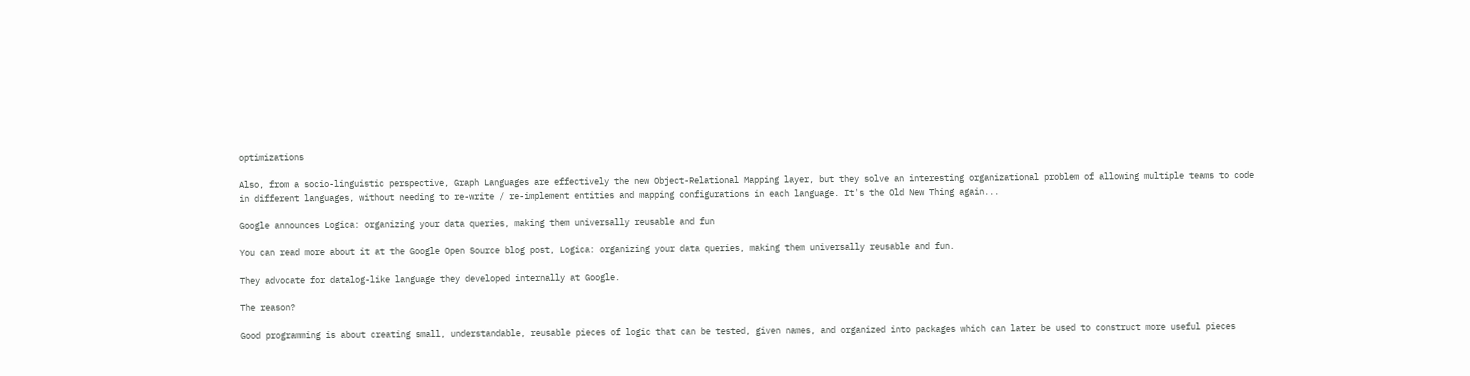optimizations

Also, from a socio-linguistic perspective, Graph Languages are effectively the new Object-Relational Mapping layer, but they solve an interesting organizational problem of allowing multiple teams to code in different languages, without needing to re-write / re-implement entities and mapping configurations in each language. It's the Old New Thing again...

Google announces Logica: organizing your data queries, making them universally reusable and fun

You can read more about it at the Google Open Source blog post, Logica: organizing your data queries, making them universally reusable and fun.

They advocate for datalog-like language they developed internally at Google.

The reason?

Good programming is about creating small, understandable, reusable pieces of logic that can be tested, given names, and organized into packages which can later be used to construct more useful pieces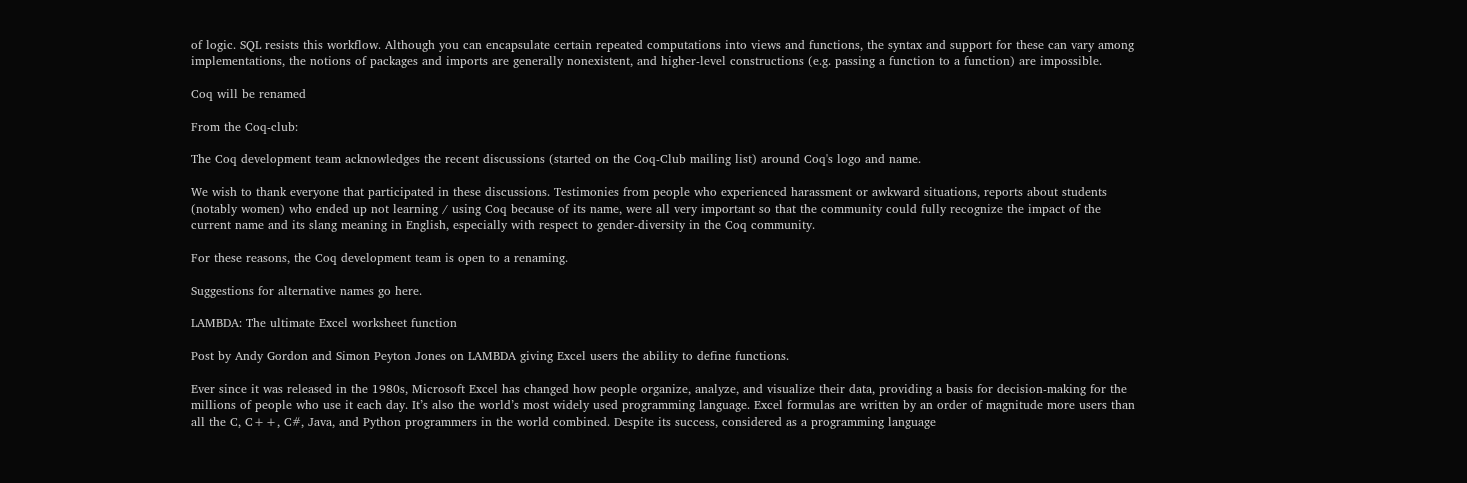of logic. SQL resists this workflow. Although you can encapsulate certain repeated computations into views and functions, the syntax and support for these can vary among implementations, the notions of packages and imports are generally nonexistent, and higher-level constructions (e.g. passing a function to a function) are impossible.

Coq will be renamed

From the Coq-club:

The Coq development team acknowledges the recent discussions (started on the Coq-Club mailing list) around Coq's logo and name.

We wish to thank everyone that participated in these discussions. Testimonies from people who experienced harassment or awkward situations, reports about students (notably women) who ended up not learning / using Coq because of its name, were all very important so that the community could fully recognize the impact of the current name and its slang meaning in English, especially with respect to gender-diversity in the Coq community.

For these reasons, the Coq development team is open to a renaming.

Suggestions for alternative names go here.

LAMBDA: The ultimate Excel worksheet function

Post by Andy Gordon and Simon Peyton Jones on LAMBDA giving Excel users the ability to define functions.

Ever since it was released in the 1980s, Microsoft Excel has changed how people organize, analyze, and visualize their data, providing a basis for decision-making for the millions of people who use it each day. It’s also the world’s most widely used programming language. Excel formulas are written by an order of magnitude more users than all the C, C++, C#, Java, and Python programmers in the world combined. Despite its success, considered as a programming language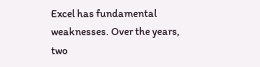Excel has fundamental weaknesses. Over the years, two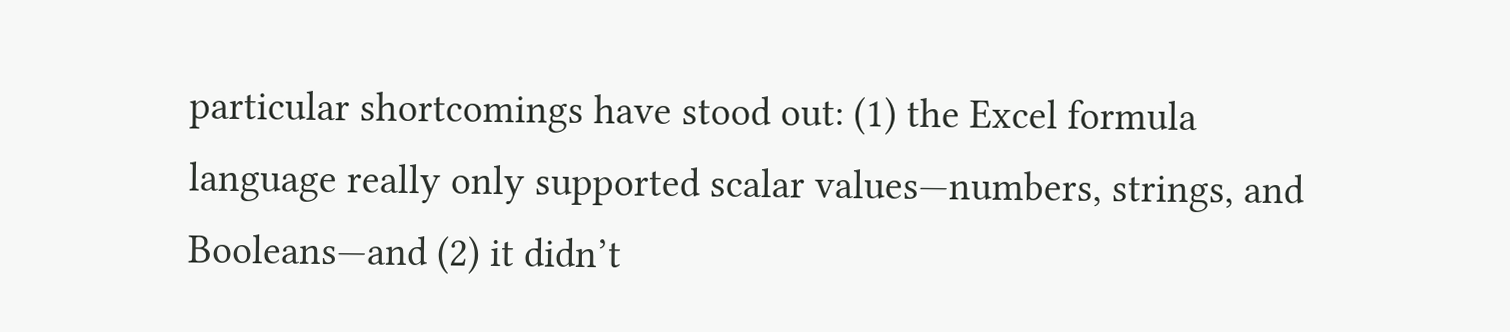particular shortcomings have stood out: (1) the Excel formula language really only supported scalar values—numbers, strings, and Booleans—and (2) it didn’t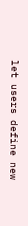let users define new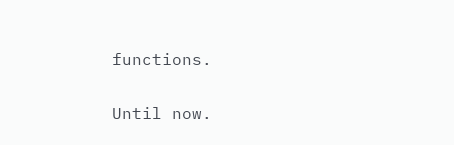functions.

Until now.